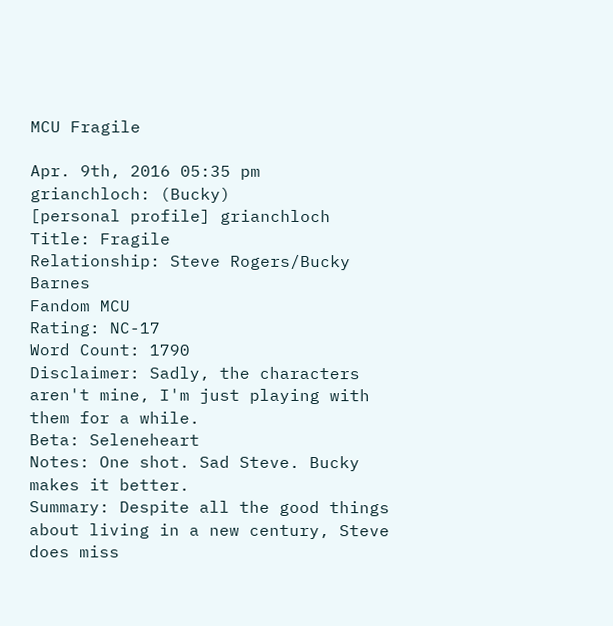MCU Fragile

Apr. 9th, 2016 05:35 pm
grianchloch: (Bucky)
[personal profile] grianchloch
Title: Fragile
Relationship: Steve Rogers/Bucky Barnes
Fandom MCU
Rating: NC-17
Word Count: 1790
Disclaimer: Sadly, the characters aren't mine, I'm just playing with them for a while.
Beta: Seleneheart
Notes: One shot. Sad Steve. Bucky makes it better.
Summary: Despite all the good things about living in a new century, Steve does miss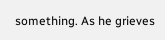something. As he grieves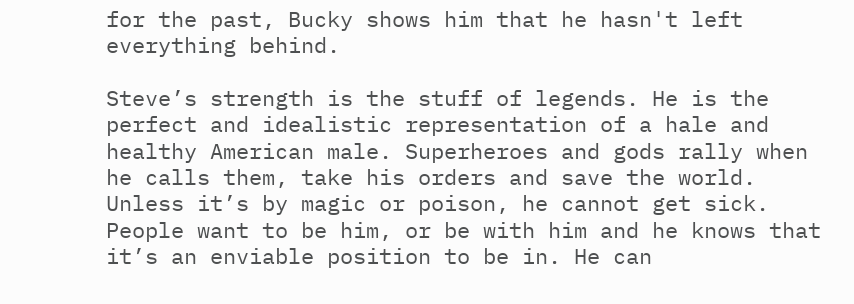for the past, Bucky shows him that he hasn't left everything behind.

Steve’s strength is the stuff of legends. He is the perfect and idealistic representation of a hale and healthy American male. Superheroes and gods rally when he calls them, take his orders and save the world. Unless it’s by magic or poison, he cannot get sick. People want to be him, or be with him and he knows that it’s an enviable position to be in. He can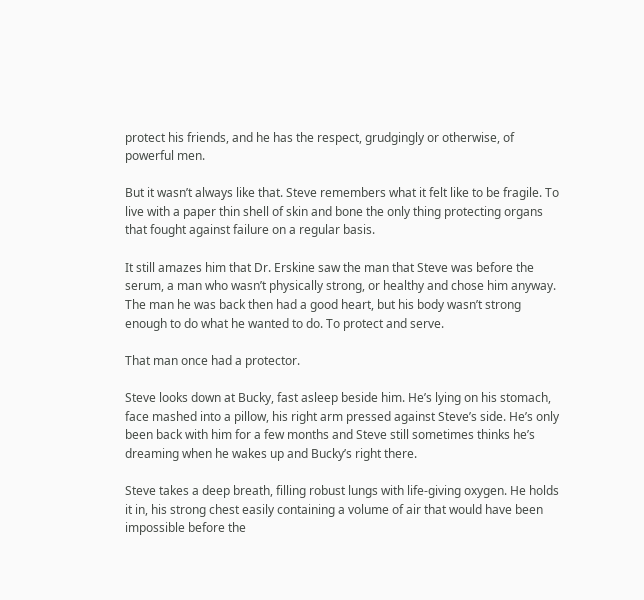protect his friends, and he has the respect, grudgingly or otherwise, of powerful men.

But it wasn’t always like that. Steve remembers what it felt like to be fragile. To live with a paper thin shell of skin and bone the only thing protecting organs that fought against failure on a regular basis.

It still amazes him that Dr. Erskine saw the man that Steve was before the serum, a man who wasn’t physically strong, or healthy and chose him anyway. The man he was back then had a good heart, but his body wasn’t strong enough to do what he wanted to do. To protect and serve.

That man once had a protector.

Steve looks down at Bucky, fast asleep beside him. He’s lying on his stomach, face mashed into a pillow, his right arm pressed against Steve’s side. He’s only been back with him for a few months and Steve still sometimes thinks he’s dreaming when he wakes up and Bucky’s right there.

Steve takes a deep breath, filling robust lungs with life-giving oxygen. He holds it in, his strong chest easily containing a volume of air that would have been impossible before the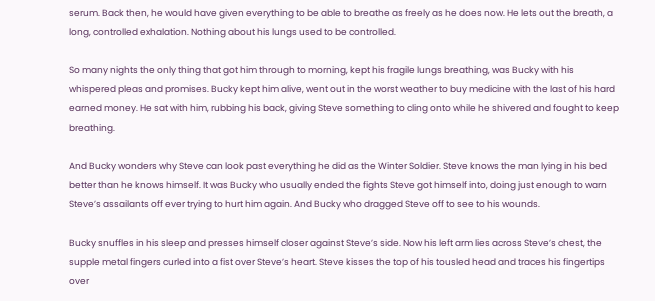serum. Back then, he would have given everything to be able to breathe as freely as he does now. He lets out the breath, a long, controlled exhalation. Nothing about his lungs used to be controlled.

So many nights the only thing that got him through to morning, kept his fragile lungs breathing, was Bucky with his whispered pleas and promises. Bucky kept him alive, went out in the worst weather to buy medicine with the last of his hard earned money. He sat with him, rubbing his back, giving Steve something to cling onto while he shivered and fought to keep breathing.

And Bucky wonders why Steve can look past everything he did as the Winter Soldier. Steve knows the man lying in his bed better than he knows himself. It was Bucky who usually ended the fights Steve got himself into, doing just enough to warn Steve’s assailants off ever trying to hurt him again. And Bucky who dragged Steve off to see to his wounds.

Bucky snuffles in his sleep and presses himself closer against Steve’s side. Now his left arm lies across Steve’s chest, the supple metal fingers curled into a fist over Steve’s heart. Steve kisses the top of his tousled head and traces his fingertips over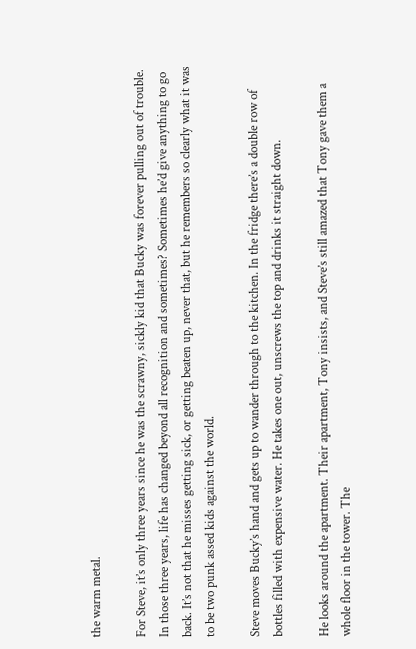the warm metal.

For Steve, it’s only three years since he was the scrawny, sickly kid that Bucky was forever pulling out of trouble. In those three years, life has changed beyond all recognition and sometimes? Sometimes he’d give anything to go back. It’s not that he misses getting sick, or getting beaten up, never that, but he remembers so clearly what it was to be two punk assed kids against the world.

Steve moves Bucky’s hand and gets up to wander through to the kitchen. In the fridge there’s a double row of bottles filled with expensive water. He takes one out, unscrews the top and drinks it straight down.

He looks around the apartment. Their apartment, Tony insists, and Steve’s still amazed that Tony gave them a whole floor in the tower. The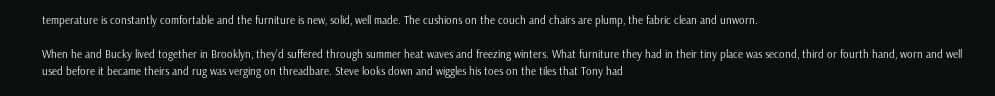temperature is constantly comfortable and the furniture is new, solid, well made. The cushions on the couch and chairs are plump, the fabric clean and unworn.

When he and Bucky lived together in Brooklyn, they’d suffered through summer heat waves and freezing winters. What furniture they had in their tiny place was second, third or fourth hand, worn and well used before it became theirs and rug was verging on threadbare. Steve looks down and wiggles his toes on the tiles that Tony had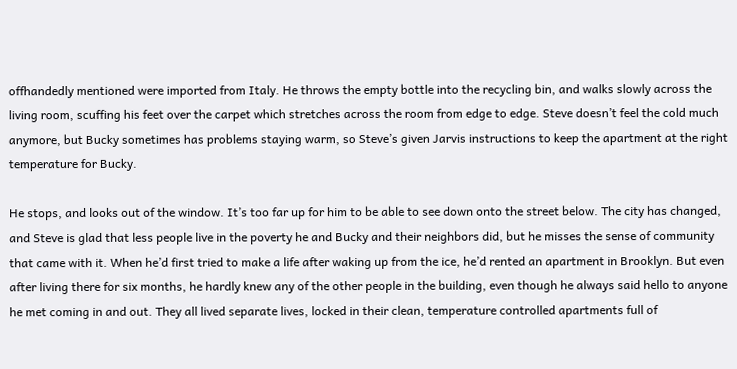offhandedly mentioned were imported from Italy. He throws the empty bottle into the recycling bin, and walks slowly across the living room, scuffing his feet over the carpet which stretches across the room from edge to edge. Steve doesn’t feel the cold much anymore, but Bucky sometimes has problems staying warm, so Steve’s given Jarvis instructions to keep the apartment at the right temperature for Bucky.

He stops, and looks out of the window. It’s too far up for him to be able to see down onto the street below. The city has changed, and Steve is glad that less people live in the poverty he and Bucky and their neighbors did, but he misses the sense of community that came with it. When he’d first tried to make a life after waking up from the ice, he’d rented an apartment in Brooklyn. But even after living there for six months, he hardly knew any of the other people in the building, even though he always said hello to anyone he met coming in and out. They all lived separate lives, locked in their clean, temperature controlled apartments full of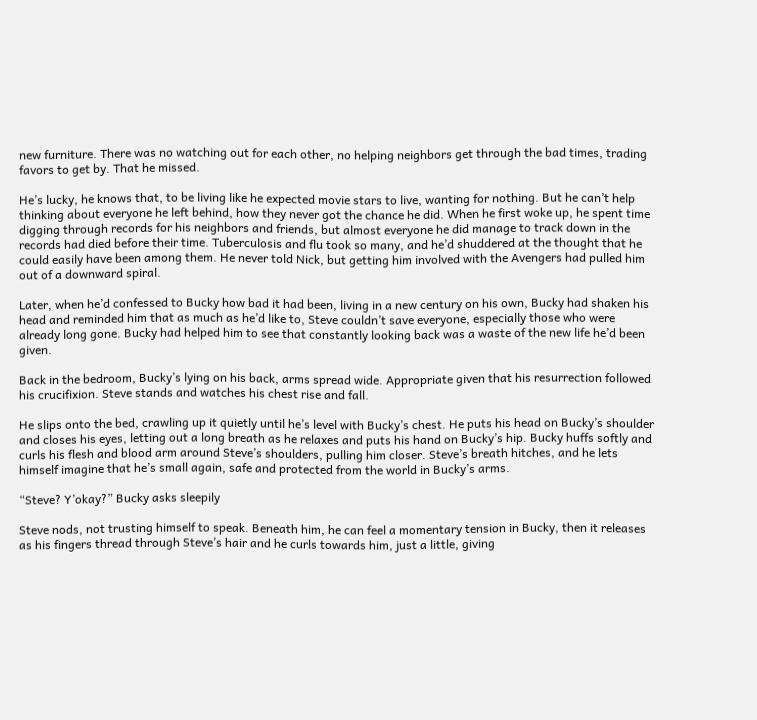new furniture. There was no watching out for each other, no helping neighbors get through the bad times, trading favors to get by. That he missed.

He’s lucky, he knows that, to be living like he expected movie stars to live, wanting for nothing. But he can’t help thinking about everyone he left behind, how they never got the chance he did. When he first woke up, he spent time digging through records for his neighbors and friends, but almost everyone he did manage to track down in the records had died before their time. Tuberculosis and flu took so many, and he’d shuddered at the thought that he could easily have been among them. He never told Nick, but getting him involved with the Avengers had pulled him out of a downward spiral.

Later, when he’d confessed to Bucky how bad it had been, living in a new century on his own, Bucky had shaken his head and reminded him that as much as he’d like to, Steve couldn’t save everyone, especially those who were already long gone. Bucky had helped him to see that constantly looking back was a waste of the new life he’d been given.

Back in the bedroom, Bucky’s lying on his back, arms spread wide. Appropriate given that his resurrection followed his crucifixion. Steve stands and watches his chest rise and fall.

He slips onto the bed, crawling up it quietly until he’s level with Bucky’s chest. He puts his head on Bucky’s shoulder and closes his eyes, letting out a long breath as he relaxes and puts his hand on Bucky’s hip. Bucky huffs softly and curls his flesh and blood arm around Steve’s shoulders, pulling him closer. Steve’s breath hitches, and he lets himself imagine that he’s small again, safe and protected from the world in Bucky’s arms.

“Steve? Y’okay?” Bucky asks sleepily

Steve nods, not trusting himself to speak. Beneath him, he can feel a momentary tension in Bucky, then it releases as his fingers thread through Steve’s hair and he curls towards him, just a little, giving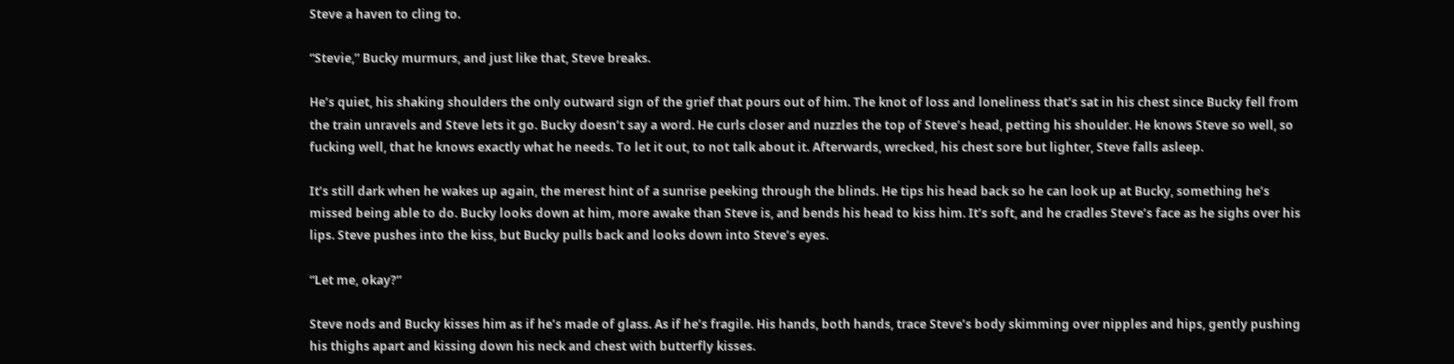Steve a haven to cling to.

“Stevie,” Bucky murmurs, and just like that, Steve breaks.

He’s quiet, his shaking shoulders the only outward sign of the grief that pours out of him. The knot of loss and loneliness that’s sat in his chest since Bucky fell from the train unravels and Steve lets it go. Bucky doesn’t say a word. He curls closer and nuzzles the top of Steve’s head, petting his shoulder. He knows Steve so well, so fucking well, that he knows exactly what he needs. To let it out, to not talk about it. Afterwards, wrecked, his chest sore but lighter, Steve falls asleep.

It’s still dark when he wakes up again, the merest hint of a sunrise peeking through the blinds. He tips his head back so he can look up at Bucky, something he’s missed being able to do. Bucky looks down at him, more awake than Steve is, and bends his head to kiss him. It’s soft, and he cradles Steve’s face as he sighs over his lips. Steve pushes into the kiss, but Bucky pulls back and looks down into Steve’s eyes.

“Let me, okay?”

Steve nods and Bucky kisses him as if he’s made of glass. As if he’s fragile. His hands, both hands, trace Steve’s body skimming over nipples and hips, gently pushing his thighs apart and kissing down his neck and chest with butterfly kisses.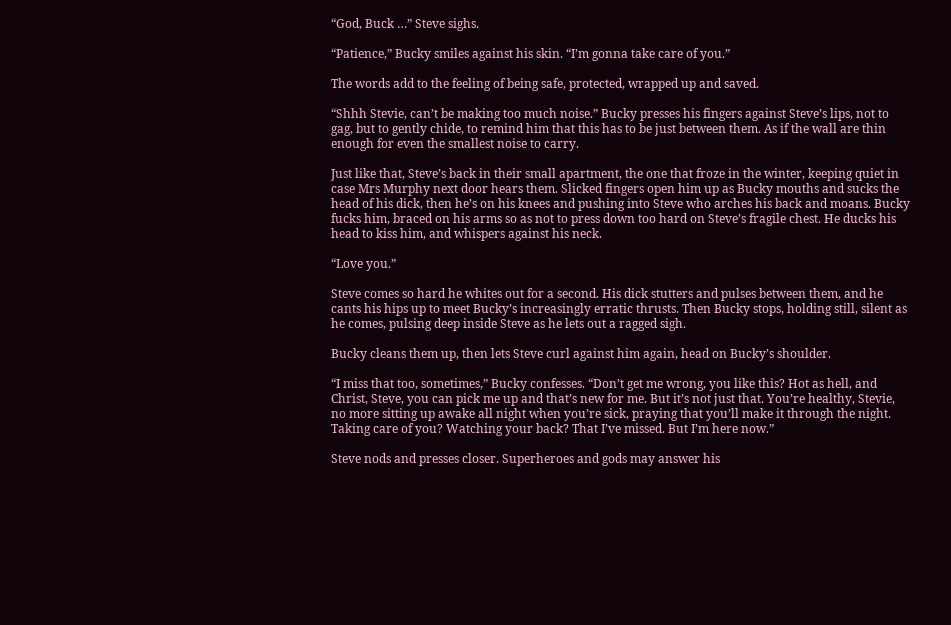“God, Buck …” Steve sighs.

“Patience,” Bucky smiles against his skin. “I’m gonna take care of you.”

The words add to the feeling of being safe, protected, wrapped up and saved.

“Shhh Stevie, can’t be making too much noise.” Bucky presses his fingers against Steve’s lips, not to gag, but to gently chide, to remind him that this has to be just between them. As if the wall are thin enough for even the smallest noise to carry.

Just like that, Steve’s back in their small apartment, the one that froze in the winter, keeping quiet in case Mrs Murphy next door hears them. Slicked fingers open him up as Bucky mouths and sucks the head of his dick, then he’s on his knees and pushing into Steve who arches his back and moans. Bucky fucks him, braced on his arms so as not to press down too hard on Steve’s fragile chest. He ducks his head to kiss him, and whispers against his neck.

“Love you.”

Steve comes so hard he whites out for a second. His dick stutters and pulses between them, and he cants his hips up to meet Bucky’s increasingly erratic thrusts. Then Bucky stops, holding still, silent as he comes, pulsing deep inside Steve as he lets out a ragged sigh.

Bucky cleans them up, then lets Steve curl against him again, head on Bucky’s shoulder.

“I miss that too, sometimes,” Bucky confesses. “Don’t get me wrong, you like this? Hot as hell, and Christ, Steve, you can pick me up and that’s new for me. But it’s not just that. You’re healthy, Stevie, no more sitting up awake all night when you’re sick, praying that you’ll make it through the night. Taking care of you? Watching your back? That I’ve missed. But I’m here now.”

Steve nods and presses closer. Superheroes and gods may answer his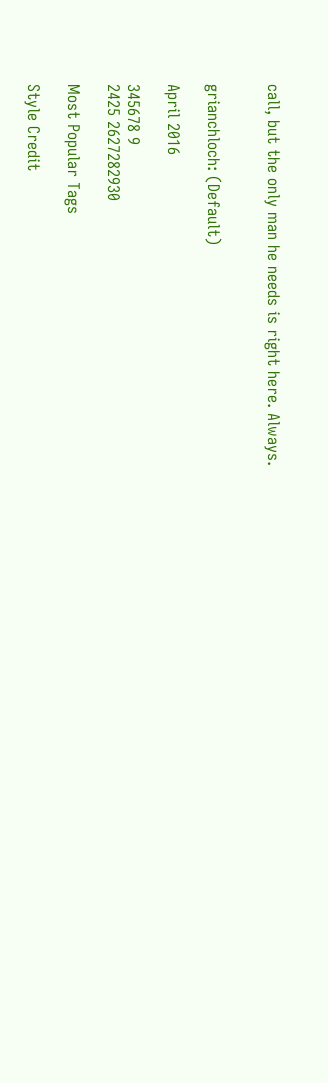call, but the only man he needs is right here. Always.


grianchloch: (Default)

April 2016

345678 9
2425 2627282930

Most Popular Tags

Style Credit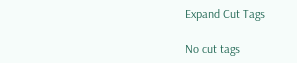Expand Cut Tags

No cut tags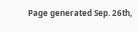Page generated Sep. 26th,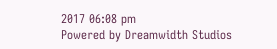2017 06:08 pm
Powered by Dreamwidth Studios